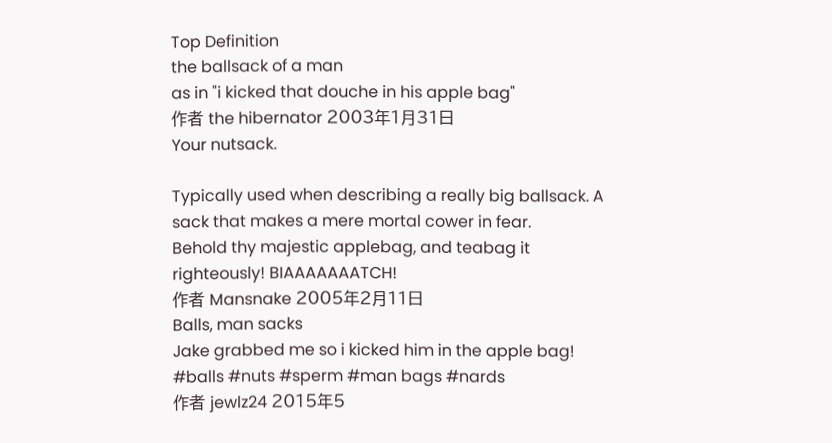Top Definition
the ballsack of a man
as in "i kicked that douche in his apple bag"
作者 the hibernator 2003年1月31日
Your nutsack.

Typically used when describing a really big ballsack. A sack that makes a mere mortal cower in fear.
Behold thy majestic applebag, and teabag it righteously! BIAAAAAAATCH!
作者 Mansnake 2005年2月11日
Balls, man sacks
Jake grabbed me so i kicked him in the apple bag!
#balls #nuts #sperm #man bags #nards
作者 jewlz24 2015年5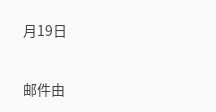月19日


邮件由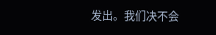发出。我们决不会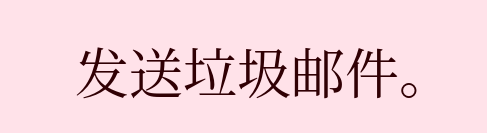发送垃圾邮件。